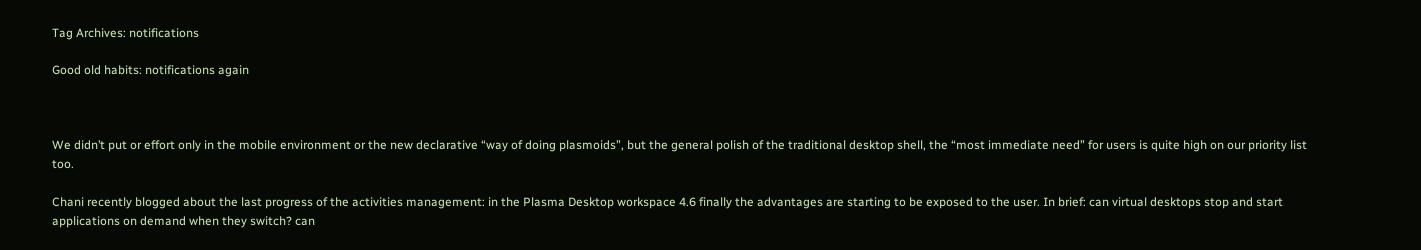Tag Archives: notifications

Good old habits: notifications again



We didn’t put or effort only in the mobile environment or the new declarative “way of doing plasmoids”, but the general polish of the traditional desktop shell, the “most immediate need” for users is quite high on our priority list too.

Chani recently blogged about the last progress of the activities management: in the Plasma Desktop workspace 4.6 finally the advantages are starting to be exposed to the user. In brief: can virtual desktops stop and start applications on demand when they switch? can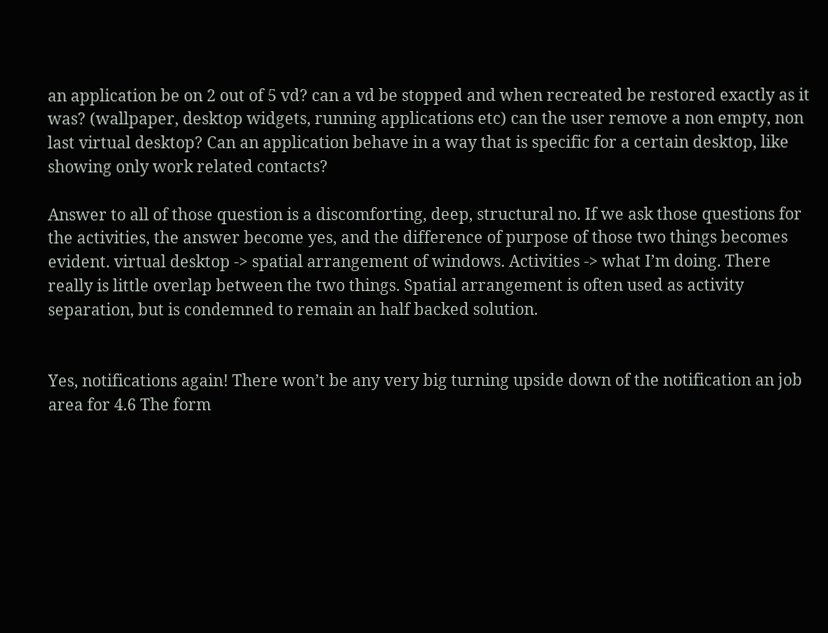an application be on 2 out of 5 vd? can a vd be stopped and when recreated be restored exactly as it was? (wallpaper, desktop widgets, running applications etc) can the user remove a non empty, non last virtual desktop? Can an application behave in a way that is specific for a certain desktop, like showing only work related contacts?

Answer to all of those question is a discomforting, deep, structural no. If we ask those questions for the activities, the answer become yes, and the difference of purpose of those two things becomes evident. virtual desktop -> spatial arrangement of windows. Activities -> what I’m doing. There really is little overlap between the two things. Spatial arrangement is often used as activity separation, but is condemned to remain an half backed solution.


Yes, notifications again! There won’t be any very big turning upside down of the notification an job area for 4.6 The form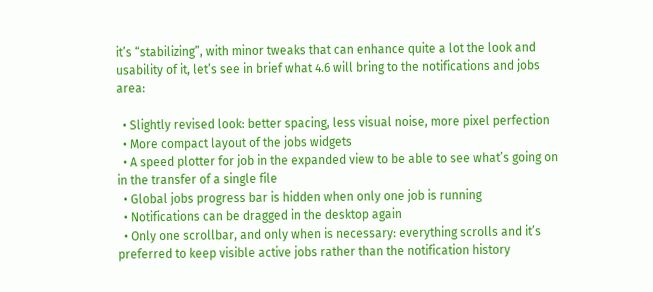it’s “stabilizing”, with minor tweaks that can enhance quite a lot the look and usability of it, let’s see in brief what 4.6 will bring to the notifications and jobs area:

  • Slightly revised look: better spacing, less visual noise, more pixel perfection
  • More compact layout of the jobs widgets
  • A speed plotter for job in the expanded view to be able to see what’s going on in the transfer of a single file
  • Global jobs progress bar is hidden when only one job is running
  • Notifications can be dragged in the desktop again
  • Only one scrollbar, and only when is necessary: everything scrolls and it’s preferred to keep visible active jobs rather than the notification history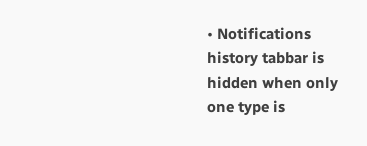• Notifications history tabbar is hidden when only one type is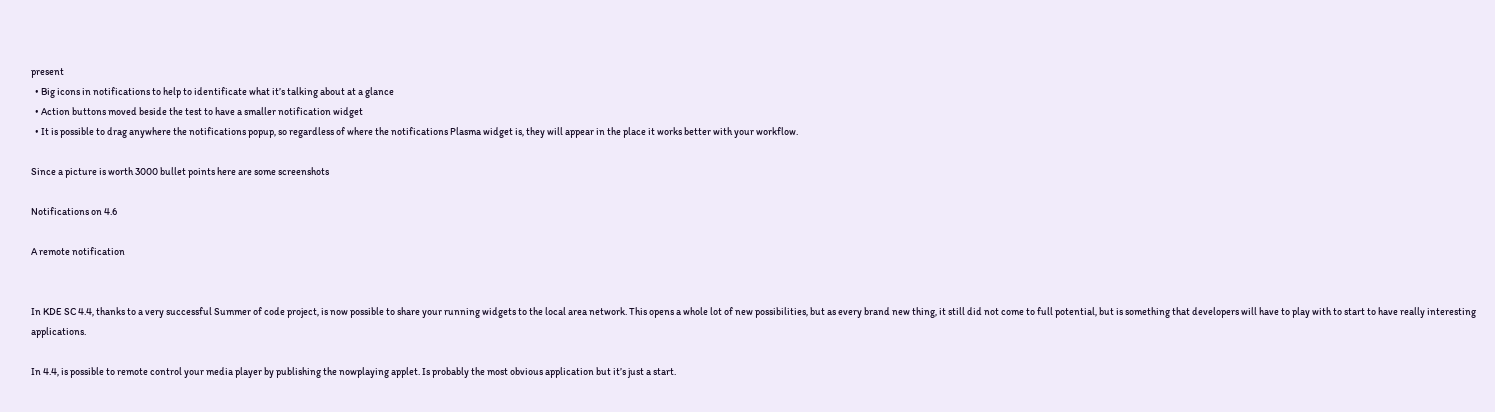present
  • Big icons in notifications to help to identificate what it’s talking about at a glance
  • Action buttons moved beside the test to have a smaller notification widget
  • It is possible to drag anywhere the notifications popup, so regardless of where the notifications Plasma widget is, they will appear in the place it works better with your workflow.

Since a picture is worth 3000 bullet points here are some screenshots

Notifications on 4.6

A remote notification


In KDE SC 4.4, thanks to a very successful Summer of code project, is now possible to share your running widgets to the local area network. This opens a whole lot of new possibilities, but as every brand new thing, it still did not come to full potential, but is something that developers will have to play with to start to have really interesting applications.

In 4.4, is possible to remote control your media player by publishing the nowplaying applet. Is probably the most obvious application but it’s just a start.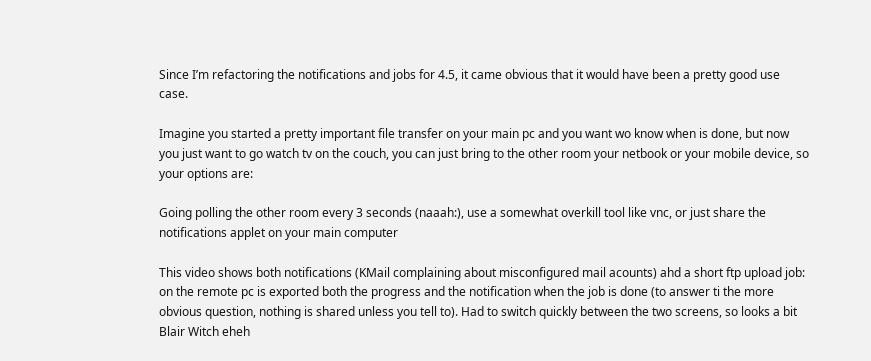Since I’m refactoring the notifications and jobs for 4.5, it came obvious that it would have been a pretty good use case.

Imagine you started a pretty important file transfer on your main pc and you want wo know when is done, but now you just want to go watch tv on the couch, you can just bring to the other room your netbook or your mobile device, so your options are:

Going polling the other room every 3 seconds (naaah:), use a somewhat overkill tool like vnc, or just share the notifications applet on your main computer

This video shows both notifications (KMail complaining about misconfigured mail acounts) ahd a short ftp upload job: on the remote pc is exported both the progress and the notification when the job is done (to answer ti the more obvious question, nothing is shared unless you tell to). Had to switch quickly between the two screens, so looks a bit Blair Witch eheh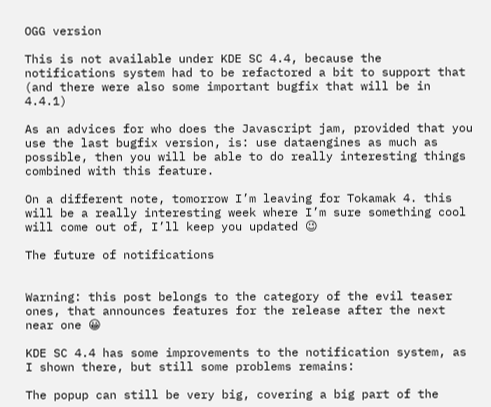OGG version

This is not available under KDE SC 4.4, because the notifications system had to be refactored a bit to support that (and there were also some important bugfix that will be in 4.4.1)

As an advices for who does the Javascript jam, provided that you use the last bugfix version, is: use dataengines as much as possible, then you will be able to do really interesting things combined with this feature.

On a different note, tomorrow I’m leaving for Tokamak 4. this will be a really interesting week where I’m sure something cool will come out of, I’ll keep you updated 😉

The future of notifications


Warning: this post belongs to the category of the evil teaser ones, that announces features for the release after the next near one 😀

KDE SC 4.4 has some improvements to the notification system, as I shown there, but still some problems remains:

The popup can still be very big, covering a big part of the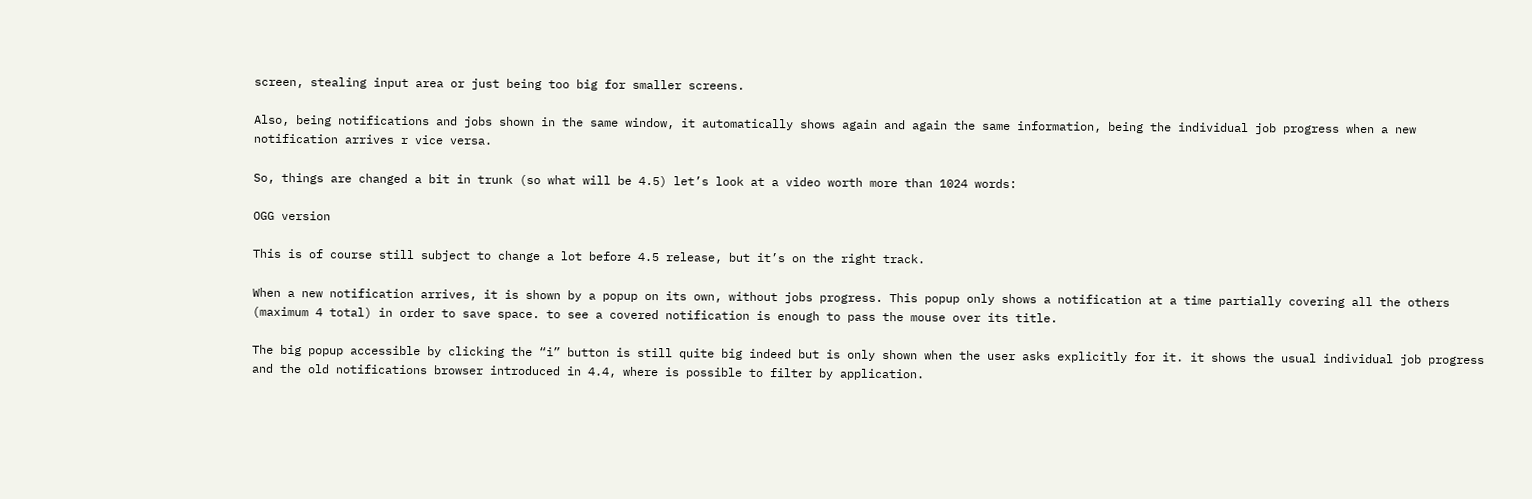screen, stealing input area or just being too big for smaller screens.

Also, being notifications and jobs shown in the same window, it automatically shows again and again the same information, being the individual job progress when a new notification arrives r vice versa.

So, things are changed a bit in trunk (so what will be 4.5) let’s look at a video worth more than 1024 words:

OGG version

This is of course still subject to change a lot before 4.5 release, but it’s on the right track.

When a new notification arrives, it is shown by a popup on its own, without jobs progress. This popup only shows a notification at a time partially covering all the others (maximum 4 total) in order to save space. to see a covered notification is enough to pass the mouse over its title.

The big popup accessible by clicking the “i” button is still quite big indeed but is only shown when the user asks explicitly for it. it shows the usual individual job progress and the old notifications browser introduced in 4.4, where is possible to filter by application.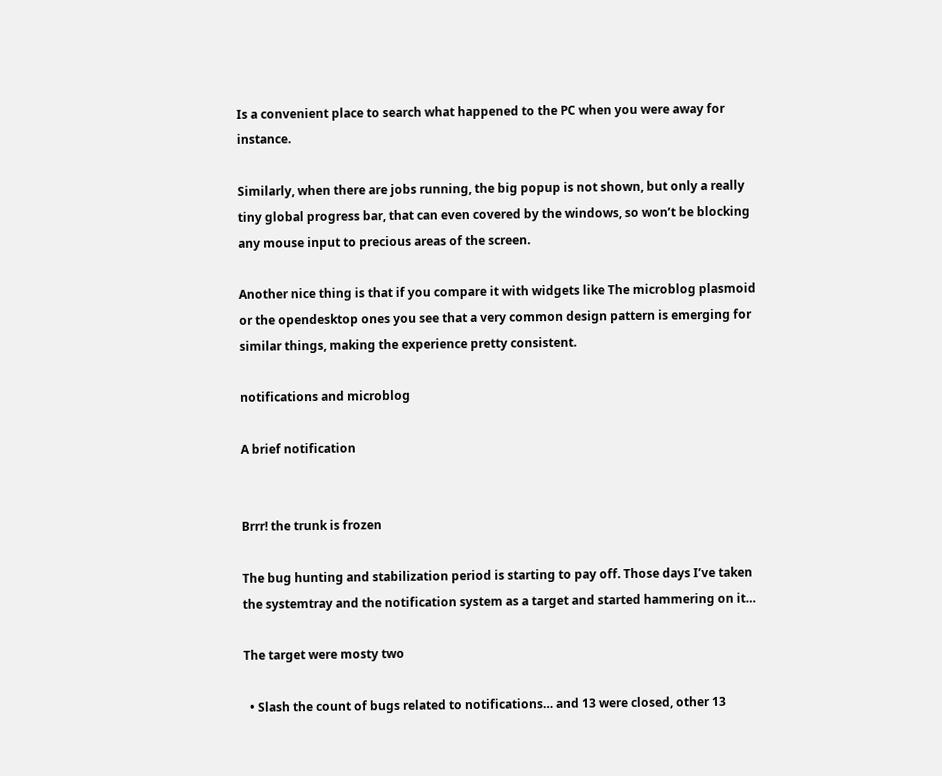Is a convenient place to search what happened to the PC when you were away for instance.

Similarly, when there are jobs running, the big popup is not shown, but only a really tiny global progress bar, that can even covered by the windows, so won’t be blocking any mouse input to precious areas of the screen.

Another nice thing is that if you compare it with widgets like The microblog plasmoid or the opendesktop ones you see that a very common design pattern is emerging for similar things, making the experience pretty consistent.

notifications and microblog

A brief notification


Brrr! the trunk is frozen

The bug hunting and stabilization period is starting to pay off. Those days I’ve taken the systemtray and the notification system as a target and started hammering on it…

The target were mosty two

  • Slash the count of bugs related to notifications… and 13 were closed, other 13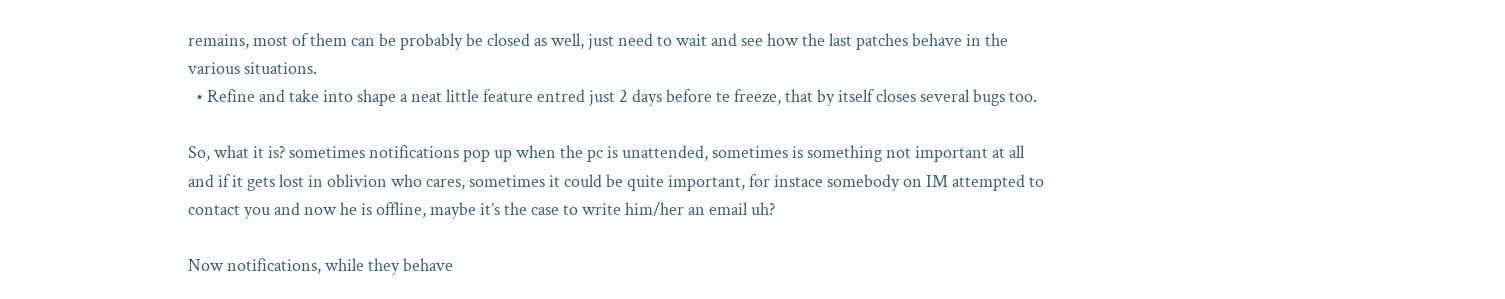remains, most of them can be probably be closed as well, just need to wait and see how the last patches behave in the various situations.
  • Refine and take into shape a neat little feature entred just 2 days before te freeze, that by itself closes several bugs too.

So, what it is? sometimes notifications pop up when the pc is unattended, sometimes is something not important at all and if it gets lost in oblivion who cares, sometimes it could be quite important, for instace somebody on IM attempted to contact you and now he is offline, maybe it’s the case to write him/her an email uh?

Now notifications, while they behave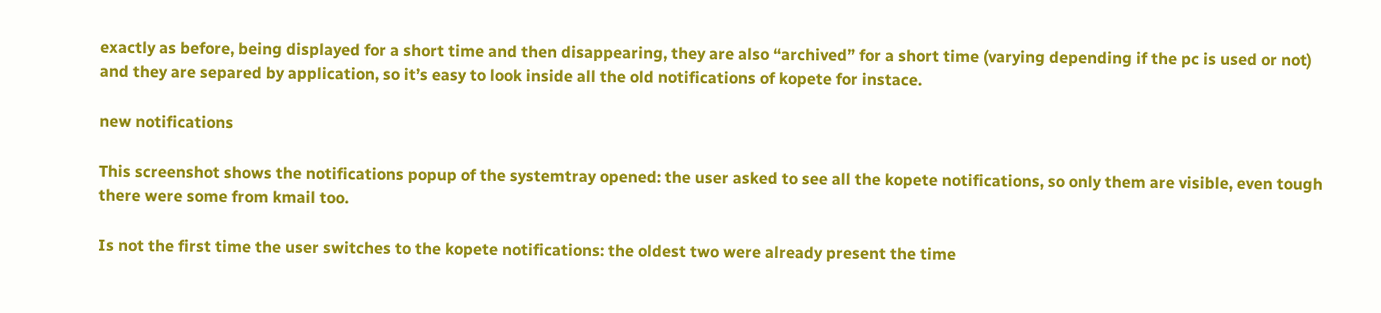exactly as before, being displayed for a short time and then disappearing, they are also “archived” for a short time (varying depending if the pc is used or not) and they are separed by application, so it’s easy to look inside all the old notifications of kopete for instace.

new notifications

This screenshot shows the notifications popup of the systemtray opened: the user asked to see all the kopete notifications, so only them are visible, even tough there were some from kmail too.

Is not the first time the user switches to the kopete notifications: the oldest two were already present the time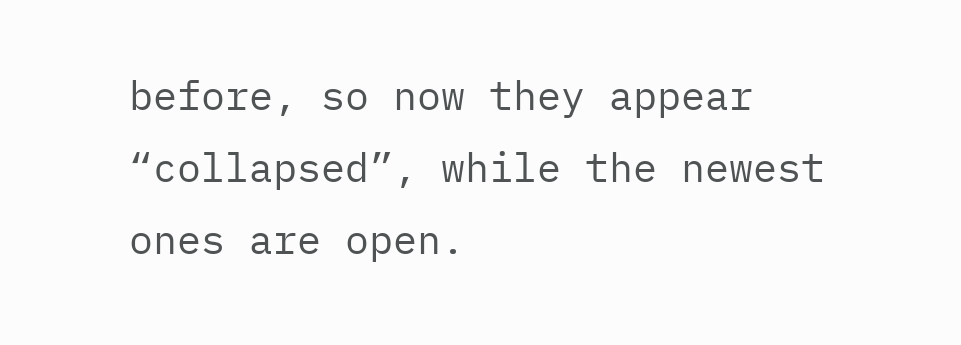before, so now they appear “collapsed”, while the newest ones are open.